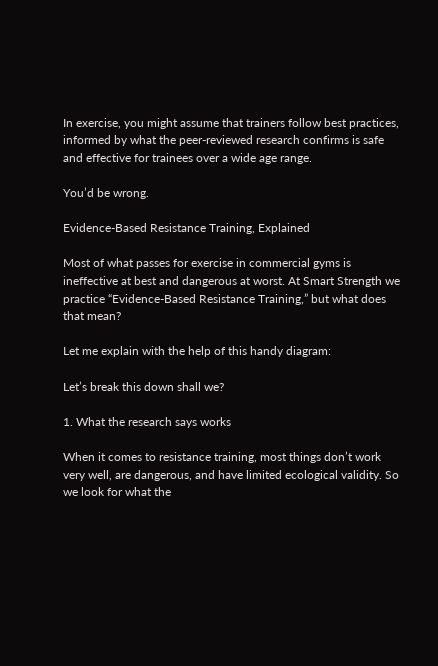In exercise, you might assume that trainers follow best practices, informed by what the peer-reviewed research confirms is safe and effective for trainees over a wide age range.

You’d be wrong.

Evidence-Based Resistance Training, Explained

Most of what passes for exercise in commercial gyms is ineffective at best and dangerous at worst. At Smart Strength we practice “Evidence-Based Resistance Training,” but what does that mean?

Let me explain with the help of this handy diagram:

Let’s break this down shall we?

1. What the research says works

When it comes to resistance training, most things don’t work very well, are dangerous, and have limited ecological validity. So we look for what the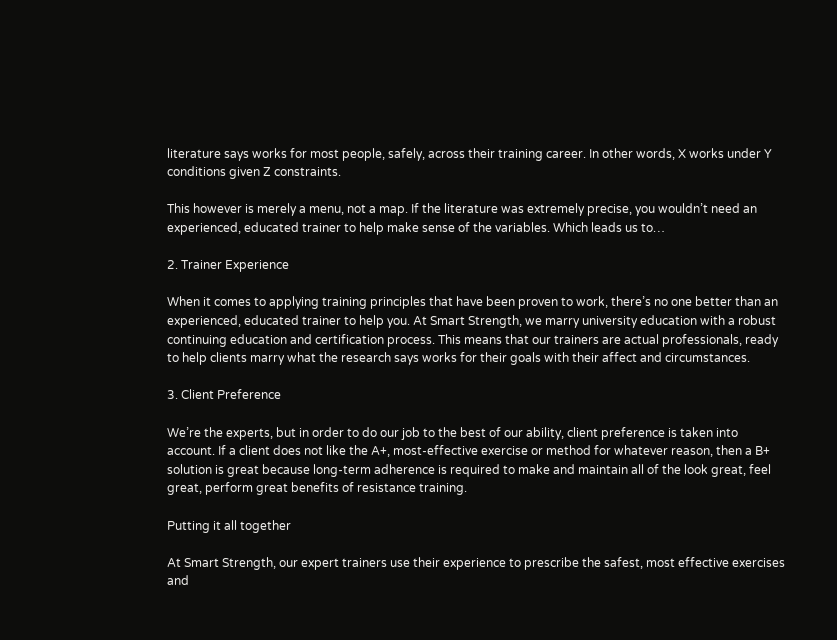literature says works for most people, safely, across their training career. In other words, X works under Y conditions given Z constraints.

This however is merely a menu, not a map. If the literature was extremely precise, you wouldn’t need an experienced, educated trainer to help make sense of the variables. Which leads us to…

2. Trainer Experience

When it comes to applying training principles that have been proven to work, there’s no one better than an experienced, educated trainer to help you. At Smart Strength, we marry university education with a robust continuing education and certification process. This means that our trainers are actual professionals, ready to help clients marry what the research says works for their goals with their affect and circumstances.

3. Client Preference

We’re the experts, but in order to do our job to the best of our ability, client preference is taken into account. If a client does not like the A+, most-effective exercise or method for whatever reason, then a B+ solution is great because long-term adherence is required to make and maintain all of the look great, feel great, perform great benefits of resistance training.

Putting it all together

At Smart Strength, our expert trainers use their experience to prescribe the safest, most effective exercises and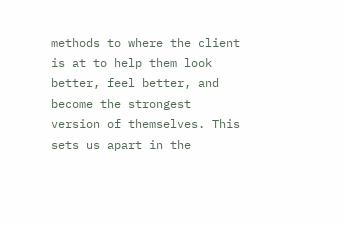methods to where the client is at to help them look better, feel better, and become the strongest version of themselves. This sets us apart in the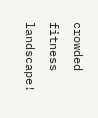crowded fitness landscape!